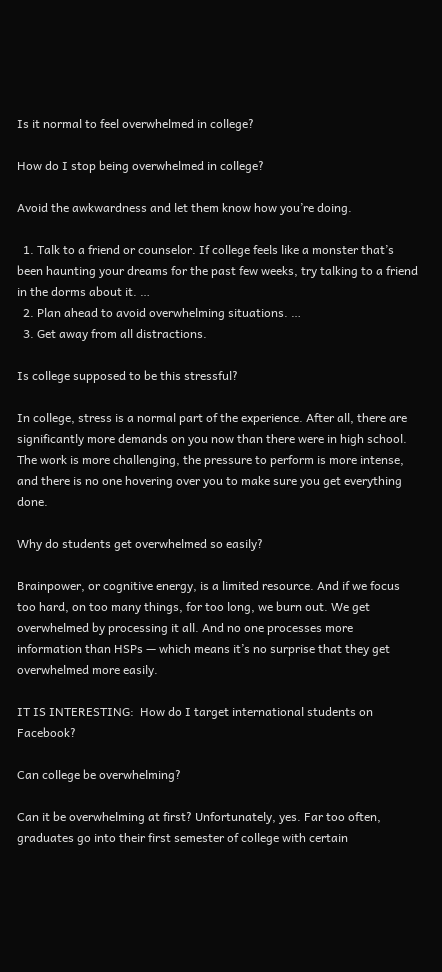Is it normal to feel overwhelmed in college?

How do I stop being overwhelmed in college?

Avoid the awkwardness and let them know how you’re doing.

  1. Talk to a friend or counselor. If college feels like a monster that’s been haunting your dreams for the past few weeks, try talking to a friend in the dorms about it. …
  2. Plan ahead to avoid overwhelming situations. …
  3. Get away from all distractions.

Is college supposed to be this stressful?

In college, stress is a normal part of the experience. After all, there are significantly more demands on you now than there were in high school. The work is more challenging, the pressure to perform is more intense, and there is no one hovering over you to make sure you get everything done.

Why do students get overwhelmed so easily?

Brainpower, or cognitive energy, is a limited resource. And if we focus too hard, on too many things, for too long, we burn out. We get overwhelmed by processing it all. And no one processes more information than HSPs — which means it’s no surprise that they get overwhelmed more easily.

IT IS INTERESTING:  How do I target international students on Facebook?

Can college be overwhelming?

Can it be overwhelming at first? Unfortunately, yes. Far too often, graduates go into their first semester of college with certain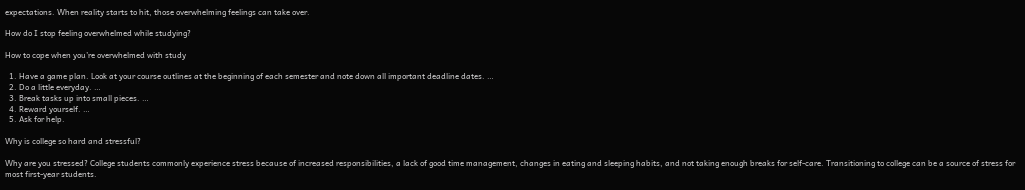expectations. When reality starts to hit, those overwhelming feelings can take over.

How do I stop feeling overwhelmed while studying?

How to cope when you’re overwhelmed with study

  1. Have a game plan. Look at your course outlines at the beginning of each semester and note down all important deadline dates. …
  2. Do a little everyday. …
  3. Break tasks up into small pieces. …
  4. Reward yourself. …
  5. Ask for help.

Why is college so hard and stressful?

Why are you stressed? College students commonly experience stress because of increased responsibilities, a lack of good time management, changes in eating and sleeping habits, and not taking enough breaks for self-care. Transitioning to college can be a source of stress for most first-year students.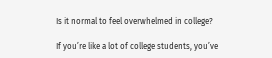Is it normal to feel overwhelmed in college?

If you’re like a lot of college students, you’ve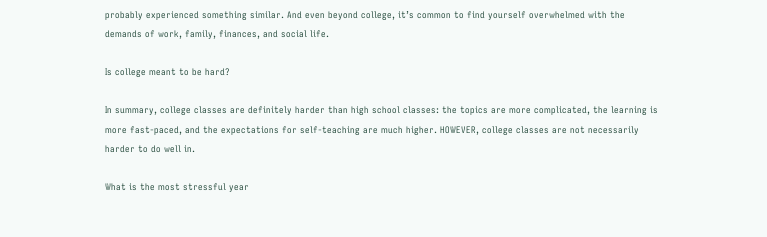probably experienced something similar. And even beyond college, it’s common to find yourself overwhelmed with the demands of work, family, finances, and social life.

Is college meant to be hard?

In summary, college classes are definitely harder than high school classes: the topics are more complicated, the learning is more fast-paced, and the expectations for self-teaching are much higher. HOWEVER, college classes are not necessarily harder to do well in.

What is the most stressful year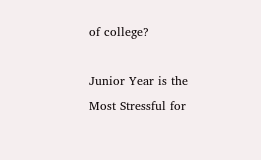of college?

Junior Year is the Most Stressful for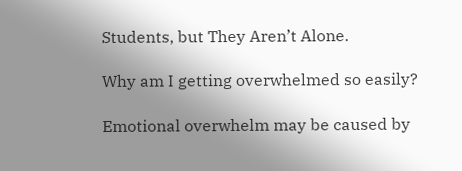Students, but They Aren’t Alone.

Why am I getting overwhelmed so easily?

Emotional overwhelm may be caused by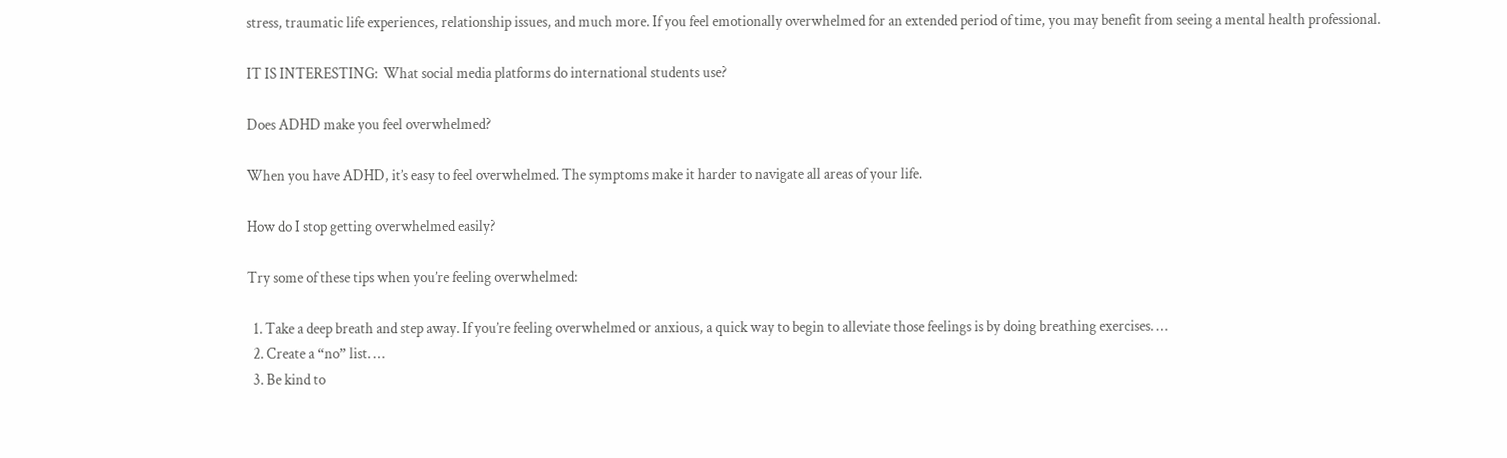stress, traumatic life experiences, relationship issues, and much more. If you feel emotionally overwhelmed for an extended period of time, you may benefit from seeing a mental health professional.

IT IS INTERESTING:  What social media platforms do international students use?

Does ADHD make you feel overwhelmed?

When you have ADHD, it’s easy to feel overwhelmed. The symptoms make it harder to navigate all areas of your life.

How do I stop getting overwhelmed easily?

Try some of these tips when you’re feeling overwhelmed:

  1. Take a deep breath and step away. If you’re feeling overwhelmed or anxious, a quick way to begin to alleviate those feelings is by doing breathing exercises. …
  2. Create a “no” list. …
  3. Be kind to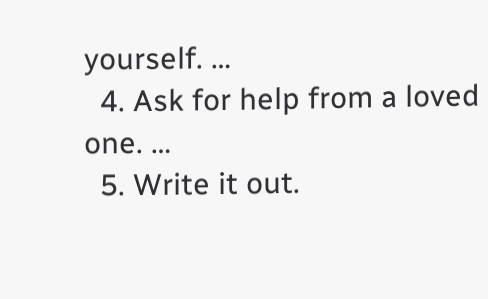yourself. …
  4. Ask for help from a loved one. …
  5. Write it out.